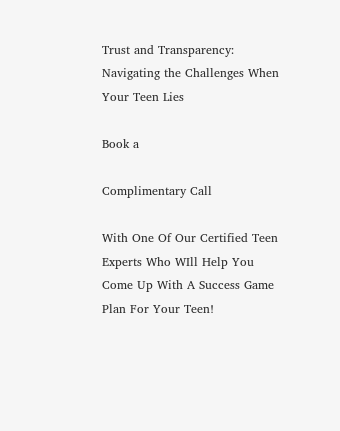Trust and Transparency: Navigating the Challenges When Your Teen Lies

Book a

Complimentary Call

With One Of Our Certified Teen Experts Who WIll Help You Come Up With A Success Game Plan For Your Teen!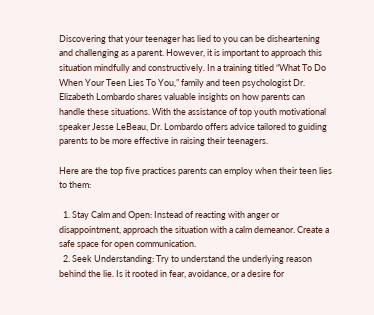Discovering that your teenager has lied to you can be disheartening and challenging as a parent. However, it is important to approach this situation mindfully and constructively. In a training titled “What To Do When Your Teen Lies To You,” family and teen psychologist Dr. Elizabeth Lombardo shares valuable insights on how parents can handle these situations. With the assistance of top youth motivational speaker Jesse LeBeau, Dr. Lombardo offers advice tailored to guiding parents to be more effective in raising their teenagers.

Here are the top five practices parents can employ when their teen lies to them:

  1. Stay Calm and Open: Instead of reacting with anger or disappointment, approach the situation with a calm demeanor. Create a safe space for open communication.
  2. Seek Understanding: Try to understand the underlying reason behind the lie. Is it rooted in fear, avoidance, or a desire for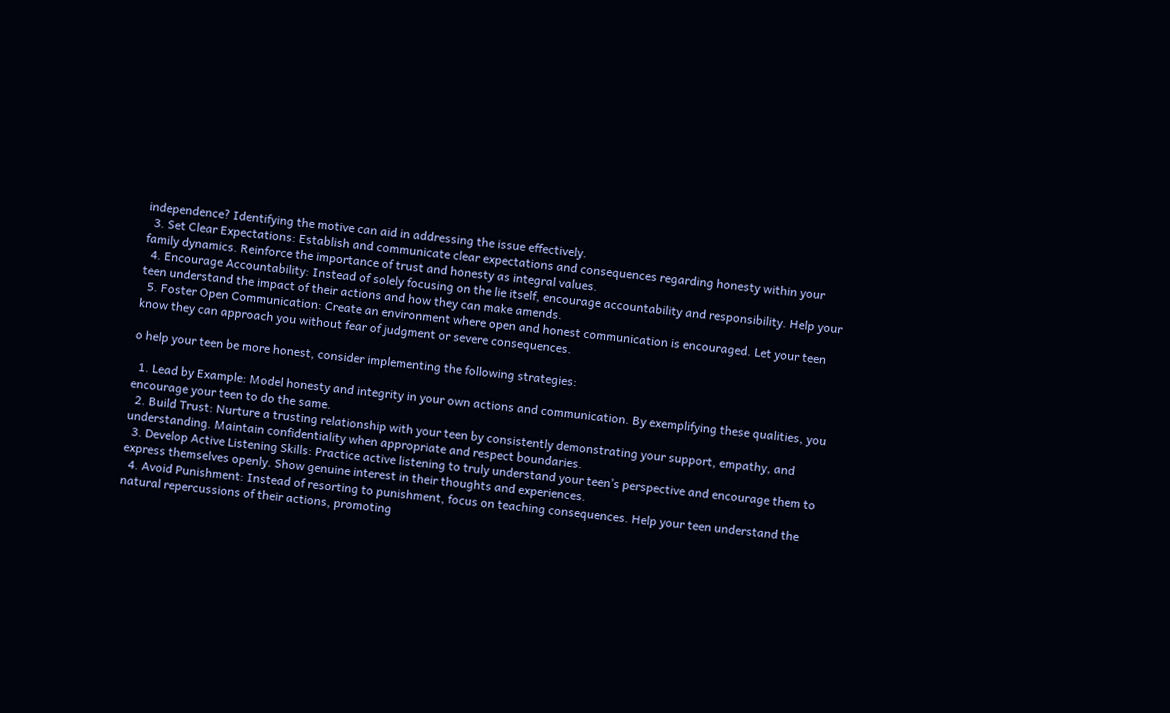independence? Identifying the motive can aid in addressing the issue effectively.
  3. Set Clear Expectations: Establish and communicate clear expectations and consequences regarding honesty within your family dynamics. Reinforce the importance of trust and honesty as integral values.
  4. Encourage Accountability: Instead of solely focusing on the lie itself, encourage accountability and responsibility. Help your teen understand the impact of their actions and how they can make amends.
  5. Foster Open Communication: Create an environment where open and honest communication is encouraged. Let your teen know they can approach you without fear of judgment or severe consequences.

o help your teen be more honest, consider implementing the following strategies:

  1. Lead by Example: Model honesty and integrity in your own actions and communication. By exemplifying these qualities, you encourage your teen to do the same.
  2. Build Trust: Nurture a trusting relationship with your teen by consistently demonstrating your support, empathy, and understanding. Maintain confidentiality when appropriate and respect boundaries.
  3. Develop Active Listening Skills: Practice active listening to truly understand your teen’s perspective and encourage them to express themselves openly. Show genuine interest in their thoughts and experiences.
  4. Avoid Punishment: Instead of resorting to punishment, focus on teaching consequences. Help your teen understand the natural repercussions of their actions, promoting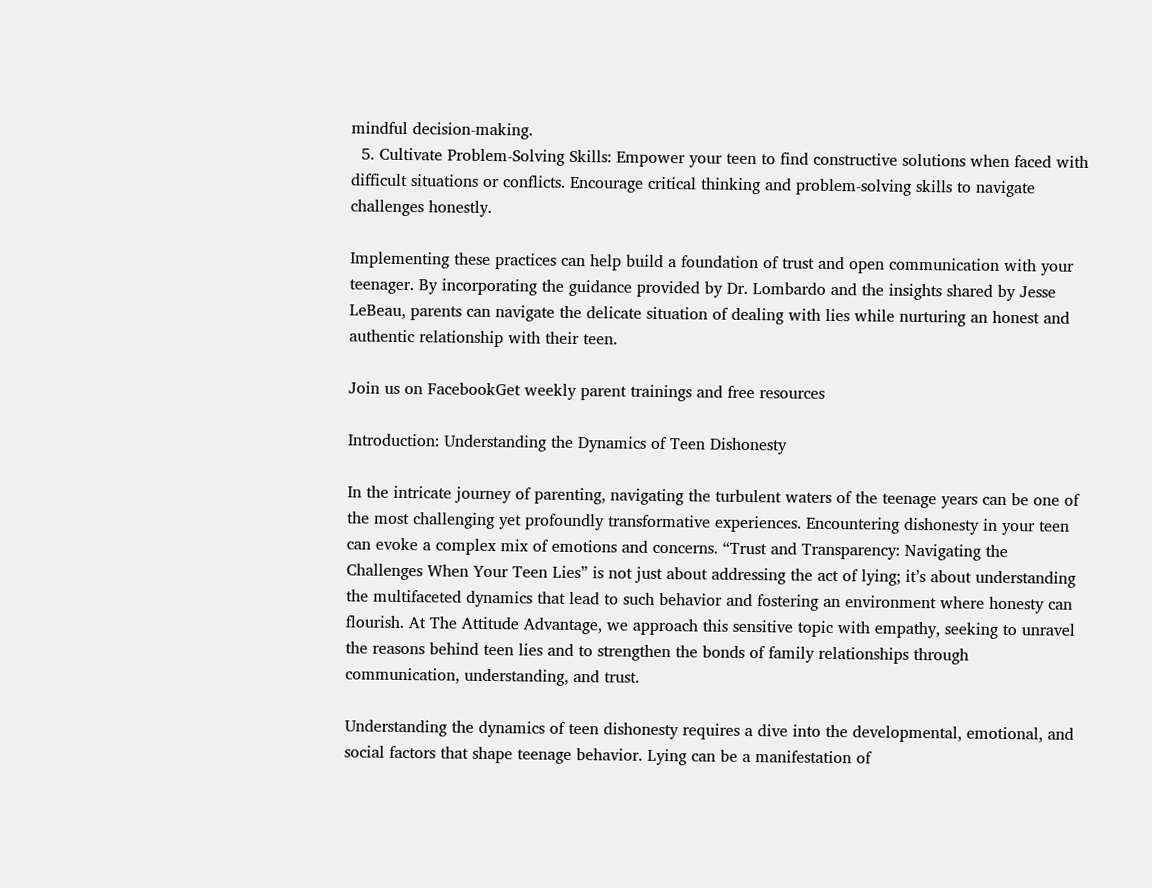mindful decision-making.
  5. Cultivate Problem-Solving Skills: Empower your teen to find constructive solutions when faced with difficult situations or conflicts. Encourage critical thinking and problem-solving skills to navigate challenges honestly.

Implementing these practices can help build a foundation of trust and open communication with your teenager. By incorporating the guidance provided by Dr. Lombardo and the insights shared by Jesse LeBeau, parents can navigate the delicate situation of dealing with lies while nurturing an honest and authentic relationship with their teen.

Join us on FacebookGet weekly parent trainings and free resources

Introduction: Understanding the Dynamics of Teen Dishonesty

In the intricate journey of parenting, navigating the turbulent waters of the teenage years can be one of the most challenging yet profoundly transformative experiences. Encountering dishonesty in your teen can evoke a complex mix of emotions and concerns. “Trust and Transparency: Navigating the Challenges When Your Teen Lies” is not just about addressing the act of lying; it’s about understanding the multifaceted dynamics that lead to such behavior and fostering an environment where honesty can flourish. At The Attitude Advantage, we approach this sensitive topic with empathy, seeking to unravel the reasons behind teen lies and to strengthen the bonds of family relationships through communication, understanding, and trust.

Understanding the dynamics of teen dishonesty requires a dive into the developmental, emotional, and social factors that shape teenage behavior. Lying can be a manifestation of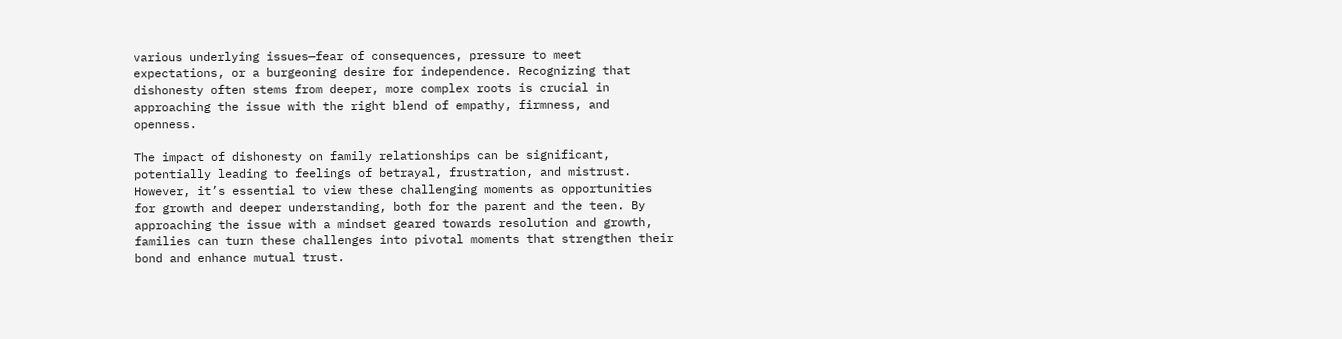various underlying issues—fear of consequences, pressure to meet expectations, or a burgeoning desire for independence. Recognizing that dishonesty often stems from deeper, more complex roots is crucial in approaching the issue with the right blend of empathy, firmness, and openness.

The impact of dishonesty on family relationships can be significant, potentially leading to feelings of betrayal, frustration, and mistrust. However, it’s essential to view these challenging moments as opportunities for growth and deeper understanding, both for the parent and the teen. By approaching the issue with a mindset geared towards resolution and growth, families can turn these challenges into pivotal moments that strengthen their bond and enhance mutual trust.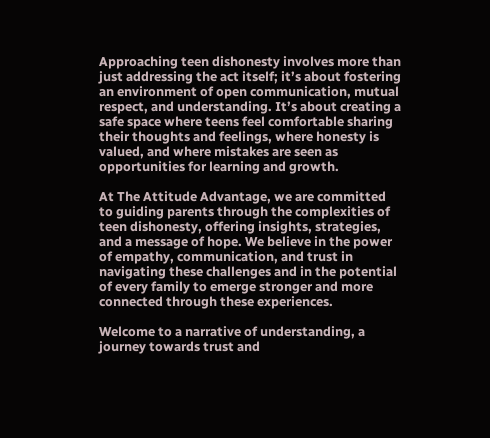Approaching teen dishonesty involves more than just addressing the act itself; it’s about fostering an environment of open communication, mutual respect, and understanding. It’s about creating a safe space where teens feel comfortable sharing their thoughts and feelings, where honesty is valued, and where mistakes are seen as opportunities for learning and growth.

At The Attitude Advantage, we are committed to guiding parents through the complexities of teen dishonesty, offering insights, strategies, and a message of hope. We believe in the power of empathy, communication, and trust in navigating these challenges and in the potential of every family to emerge stronger and more connected through these experiences.

Welcome to a narrative of understanding, a journey towards trust and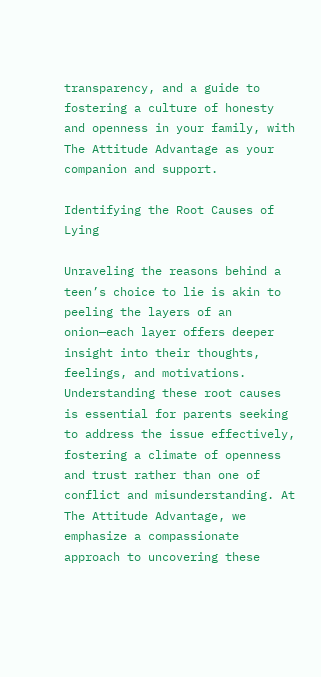transparency, and a guide to fostering a culture of honesty and openness in your family, with The Attitude Advantage as your companion and support.

Identifying the Root Causes of Lying

Unraveling the reasons behind a teen’s choice to lie is akin to peeling the layers of an onion—each layer offers deeper insight into their thoughts, feelings, and motivations. Understanding these root causes is essential for parents seeking to address the issue effectively, fostering a climate of openness and trust rather than one of conflict and misunderstanding. At The Attitude Advantage, we emphasize a compassionate approach to uncovering these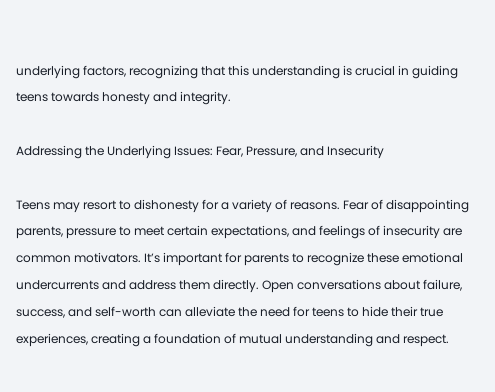underlying factors, recognizing that this understanding is crucial in guiding teens towards honesty and integrity.

Addressing the Underlying Issues: Fear, Pressure, and Insecurity

Teens may resort to dishonesty for a variety of reasons. Fear of disappointing parents, pressure to meet certain expectations, and feelings of insecurity are common motivators. It’s important for parents to recognize these emotional undercurrents and address them directly. Open conversations about failure, success, and self-worth can alleviate the need for teens to hide their true experiences, creating a foundation of mutual understanding and respect.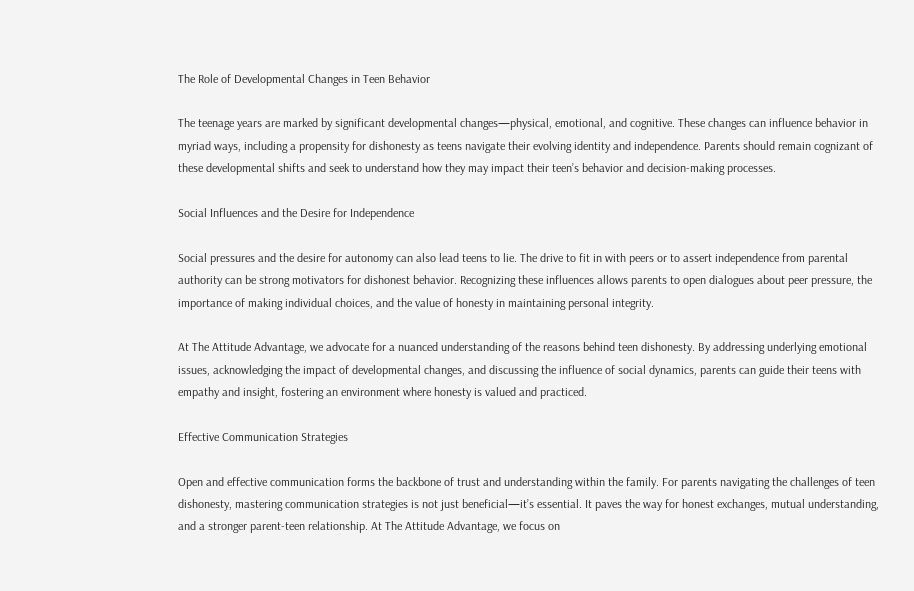The Role of Developmental Changes in Teen Behavior

The teenage years are marked by significant developmental changes—physical, emotional, and cognitive. These changes can influence behavior in myriad ways, including a propensity for dishonesty as teens navigate their evolving identity and independence. Parents should remain cognizant of these developmental shifts and seek to understand how they may impact their teen’s behavior and decision-making processes.

Social Influences and the Desire for Independence

Social pressures and the desire for autonomy can also lead teens to lie. The drive to fit in with peers or to assert independence from parental authority can be strong motivators for dishonest behavior. Recognizing these influences allows parents to open dialogues about peer pressure, the importance of making individual choices, and the value of honesty in maintaining personal integrity.

At The Attitude Advantage, we advocate for a nuanced understanding of the reasons behind teen dishonesty. By addressing underlying emotional issues, acknowledging the impact of developmental changes, and discussing the influence of social dynamics, parents can guide their teens with empathy and insight, fostering an environment where honesty is valued and practiced.

Effective Communication Strategies

Open and effective communication forms the backbone of trust and understanding within the family. For parents navigating the challenges of teen dishonesty, mastering communication strategies is not just beneficial—it’s essential. It paves the way for honest exchanges, mutual understanding, and a stronger parent-teen relationship. At The Attitude Advantage, we focus on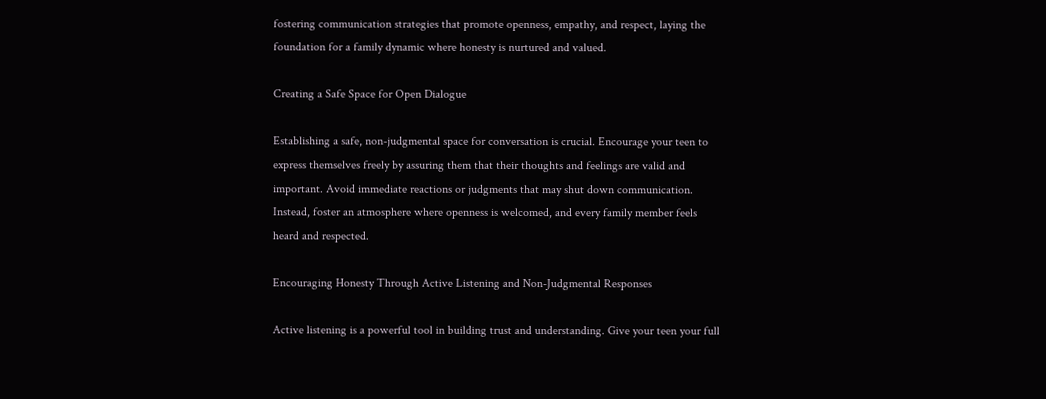fostering communication strategies that promote openness, empathy, and respect, laying the foundation for a family dynamic where honesty is nurtured and valued.

Creating a Safe Space for Open Dialogue

Establishing a safe, non-judgmental space for conversation is crucial. Encourage your teen to express themselves freely by assuring them that their thoughts and feelings are valid and important. Avoid immediate reactions or judgments that may shut down communication. Instead, foster an atmosphere where openness is welcomed, and every family member feels heard and respected.

Encouraging Honesty Through Active Listening and Non-Judgmental Responses

Active listening is a powerful tool in building trust and understanding. Give your teen your full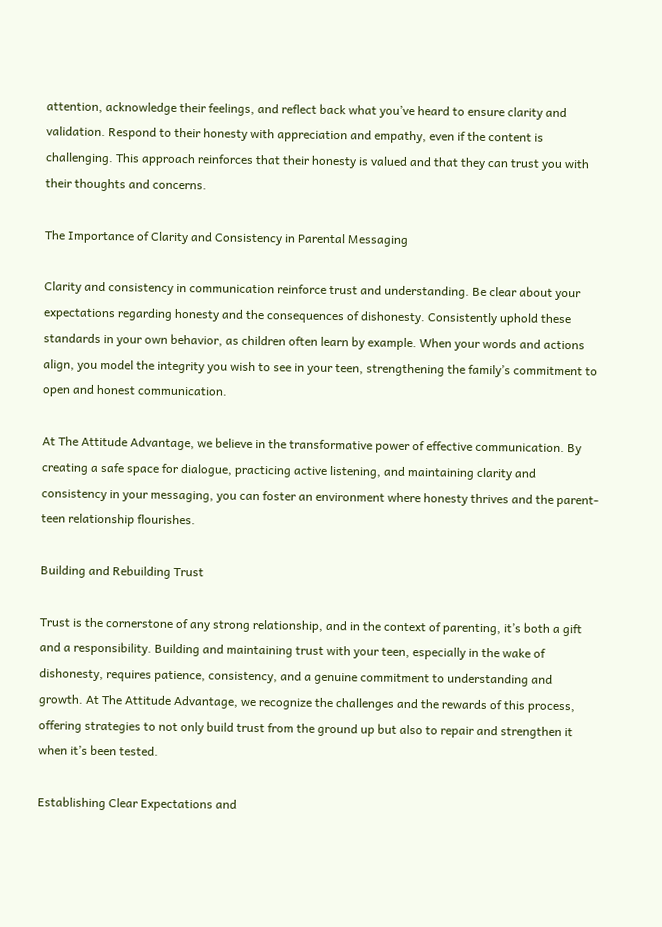attention, acknowledge their feelings, and reflect back what you’ve heard to ensure clarity and validation. Respond to their honesty with appreciation and empathy, even if the content is challenging. This approach reinforces that their honesty is valued and that they can trust you with their thoughts and concerns.

The Importance of Clarity and Consistency in Parental Messaging

Clarity and consistency in communication reinforce trust and understanding. Be clear about your expectations regarding honesty and the consequences of dishonesty. Consistently uphold these standards in your own behavior, as children often learn by example. When your words and actions align, you model the integrity you wish to see in your teen, strengthening the family’s commitment to open and honest communication.

At The Attitude Advantage, we believe in the transformative power of effective communication. By creating a safe space for dialogue, practicing active listening, and maintaining clarity and consistency in your messaging, you can foster an environment where honesty thrives and the parent-teen relationship flourishes.

Building and Rebuilding Trust

Trust is the cornerstone of any strong relationship, and in the context of parenting, it’s both a gift and a responsibility. Building and maintaining trust with your teen, especially in the wake of dishonesty, requires patience, consistency, and a genuine commitment to understanding and growth. At The Attitude Advantage, we recognize the challenges and the rewards of this process, offering strategies to not only build trust from the ground up but also to repair and strengthen it when it’s been tested.

Establishing Clear Expectations and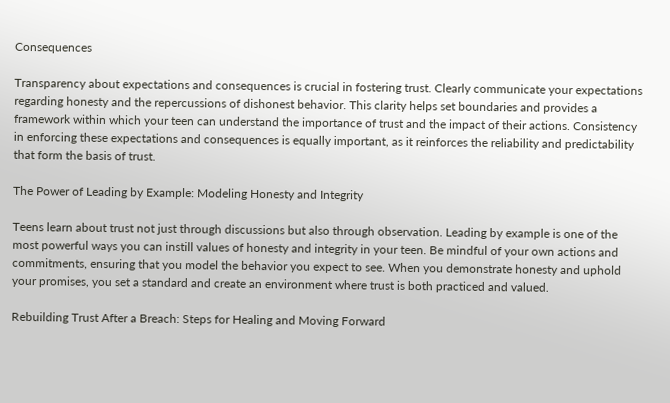Consequences

Transparency about expectations and consequences is crucial in fostering trust. Clearly communicate your expectations regarding honesty and the repercussions of dishonest behavior. This clarity helps set boundaries and provides a framework within which your teen can understand the importance of trust and the impact of their actions. Consistency in enforcing these expectations and consequences is equally important, as it reinforces the reliability and predictability that form the basis of trust.

The Power of Leading by Example: Modeling Honesty and Integrity

Teens learn about trust not just through discussions but also through observation. Leading by example is one of the most powerful ways you can instill values of honesty and integrity in your teen. Be mindful of your own actions and commitments, ensuring that you model the behavior you expect to see. When you demonstrate honesty and uphold your promises, you set a standard and create an environment where trust is both practiced and valued.

Rebuilding Trust After a Breach: Steps for Healing and Moving Forward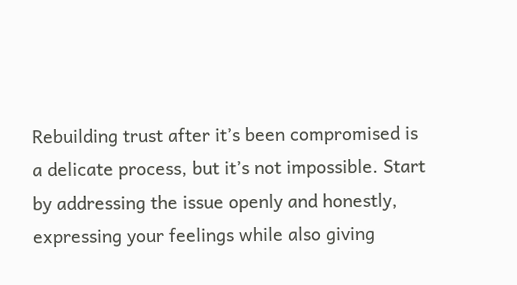Rebuilding trust after it’s been compromised is a delicate process, but it’s not impossible. Start by addressing the issue openly and honestly, expressing your feelings while also giving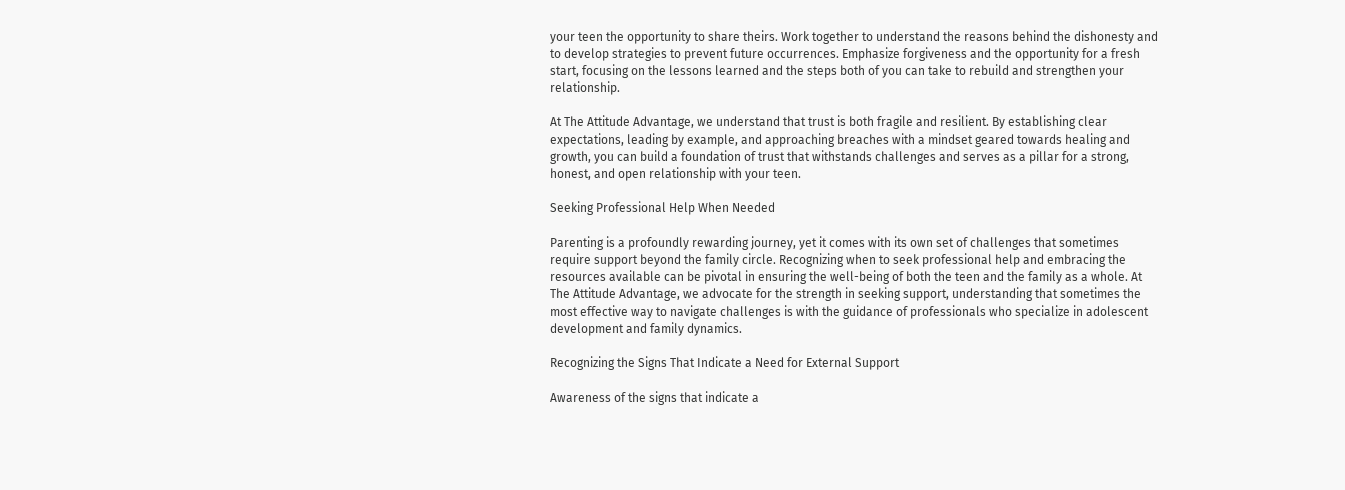your teen the opportunity to share theirs. Work together to understand the reasons behind the dishonesty and to develop strategies to prevent future occurrences. Emphasize forgiveness and the opportunity for a fresh start, focusing on the lessons learned and the steps both of you can take to rebuild and strengthen your relationship.

At The Attitude Advantage, we understand that trust is both fragile and resilient. By establishing clear expectations, leading by example, and approaching breaches with a mindset geared towards healing and growth, you can build a foundation of trust that withstands challenges and serves as a pillar for a strong, honest, and open relationship with your teen.

Seeking Professional Help When Needed

Parenting is a profoundly rewarding journey, yet it comes with its own set of challenges that sometimes require support beyond the family circle. Recognizing when to seek professional help and embracing the resources available can be pivotal in ensuring the well-being of both the teen and the family as a whole. At The Attitude Advantage, we advocate for the strength in seeking support, understanding that sometimes the most effective way to navigate challenges is with the guidance of professionals who specialize in adolescent development and family dynamics.

Recognizing the Signs That Indicate a Need for External Support

Awareness of the signs that indicate a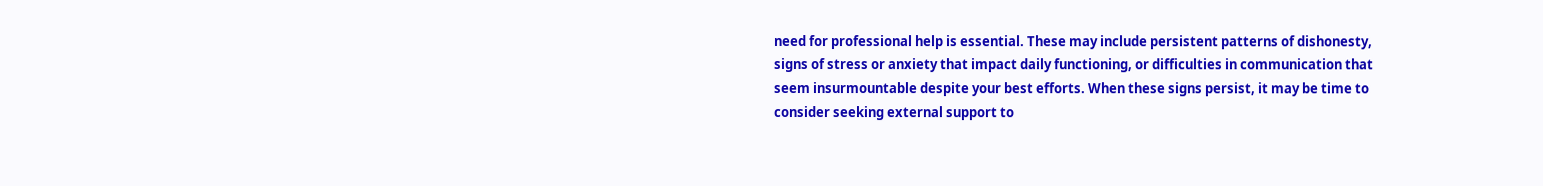need for professional help is essential. These may include persistent patterns of dishonesty, signs of stress or anxiety that impact daily functioning, or difficulties in communication that seem insurmountable despite your best efforts. When these signs persist, it may be time to consider seeking external support to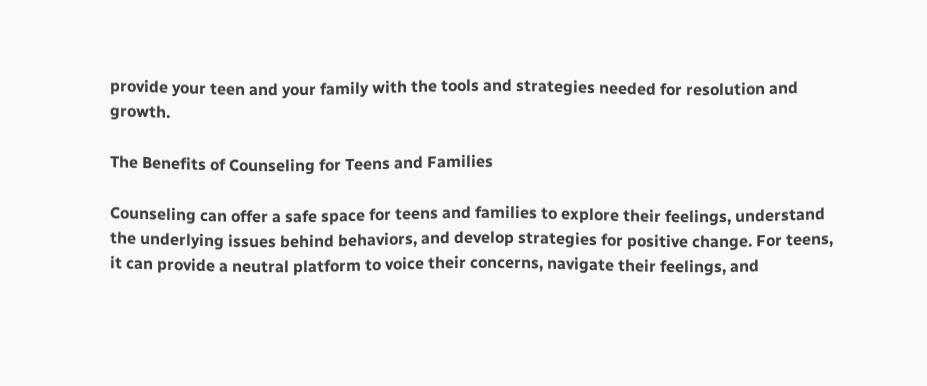provide your teen and your family with the tools and strategies needed for resolution and growth.

The Benefits of Counseling for Teens and Families

Counseling can offer a safe space for teens and families to explore their feelings, understand the underlying issues behind behaviors, and develop strategies for positive change. For teens, it can provide a neutral platform to voice their concerns, navigate their feelings, and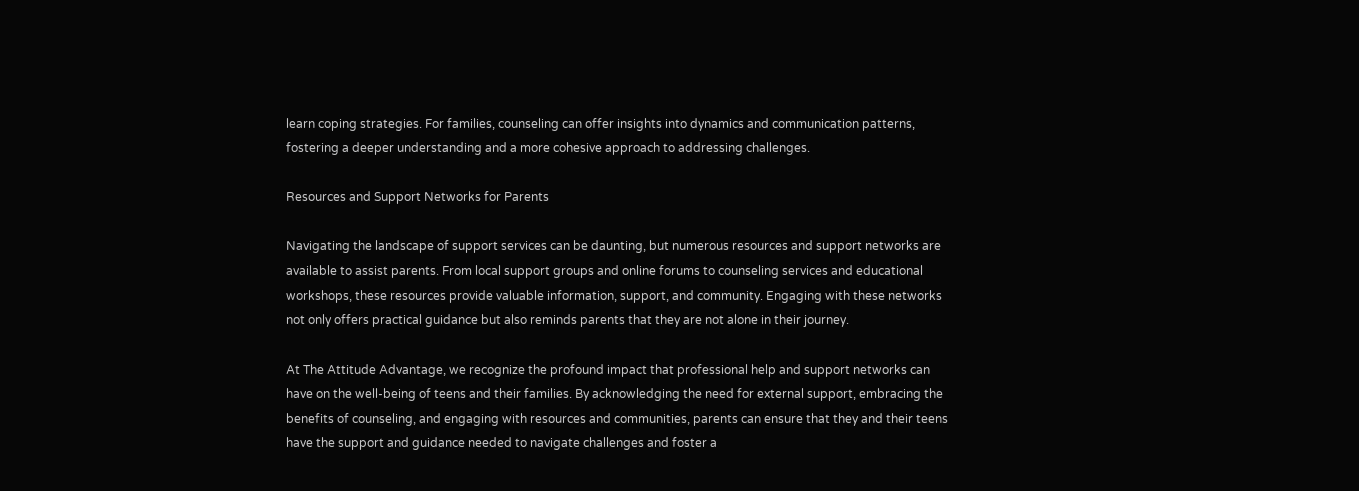learn coping strategies. For families, counseling can offer insights into dynamics and communication patterns, fostering a deeper understanding and a more cohesive approach to addressing challenges.

Resources and Support Networks for Parents

Navigating the landscape of support services can be daunting, but numerous resources and support networks are available to assist parents. From local support groups and online forums to counseling services and educational workshops, these resources provide valuable information, support, and community. Engaging with these networks not only offers practical guidance but also reminds parents that they are not alone in their journey.

At The Attitude Advantage, we recognize the profound impact that professional help and support networks can have on the well-being of teens and their families. By acknowledging the need for external support, embracing the benefits of counseling, and engaging with resources and communities, parents can ensure that they and their teens have the support and guidance needed to navigate challenges and foster a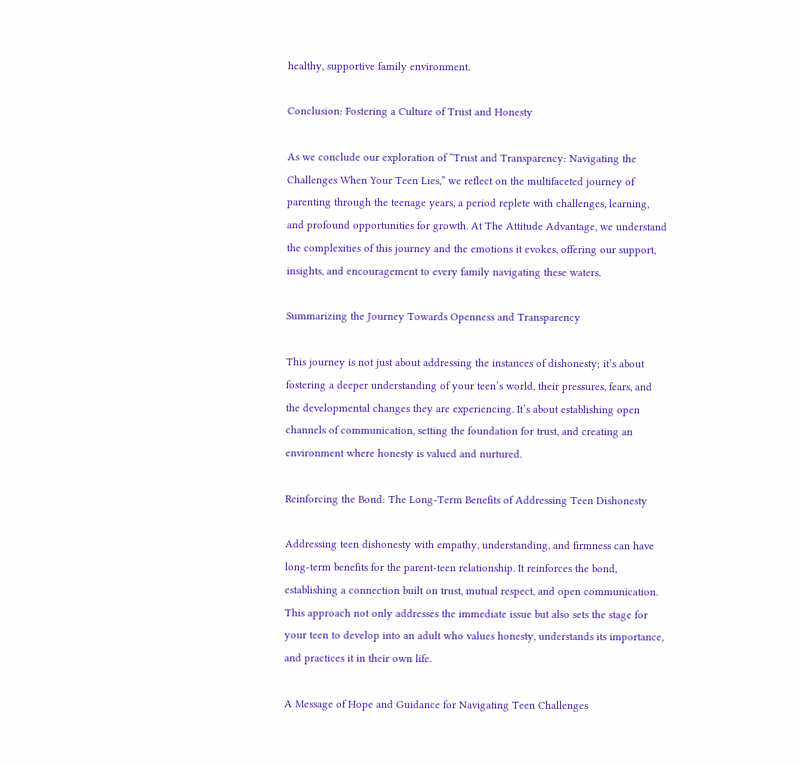healthy, supportive family environment.

Conclusion: Fostering a Culture of Trust and Honesty

As we conclude our exploration of “Trust and Transparency: Navigating the Challenges When Your Teen Lies,” we reflect on the multifaceted journey of parenting through the teenage years, a period replete with challenges, learning, and profound opportunities for growth. At The Attitude Advantage, we understand the complexities of this journey and the emotions it evokes, offering our support, insights, and encouragement to every family navigating these waters.

Summarizing the Journey Towards Openness and Transparency

This journey is not just about addressing the instances of dishonesty; it’s about fostering a deeper understanding of your teen’s world, their pressures, fears, and the developmental changes they are experiencing. It’s about establishing open channels of communication, setting the foundation for trust, and creating an environment where honesty is valued and nurtured.

Reinforcing the Bond: The Long-Term Benefits of Addressing Teen Dishonesty

Addressing teen dishonesty with empathy, understanding, and firmness can have long-term benefits for the parent-teen relationship. It reinforces the bond, establishing a connection built on trust, mutual respect, and open communication. This approach not only addresses the immediate issue but also sets the stage for your teen to develop into an adult who values honesty, understands its importance, and practices it in their own life.

A Message of Hope and Guidance for Navigating Teen Challenges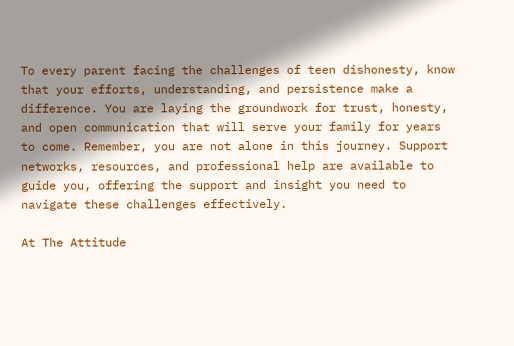To every parent facing the challenges of teen dishonesty, know that your efforts, understanding, and persistence make a difference. You are laying the groundwork for trust, honesty, and open communication that will serve your family for years to come. Remember, you are not alone in this journey. Support networks, resources, and professional help are available to guide you, offering the support and insight you need to navigate these challenges effectively.

At The Attitude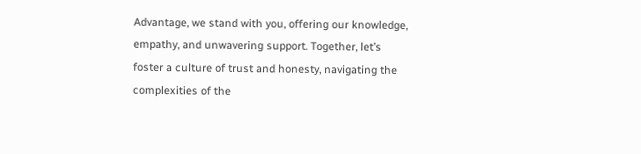Advantage, we stand with you, offering our knowledge, empathy, and unwavering support. Together, let’s foster a culture of trust and honesty, navigating the complexities of the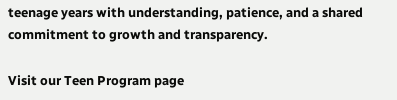teenage years with understanding, patience, and a shared commitment to growth and transparency.

Visit our Teen Program page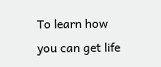To learn how you can get life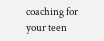coaching for your teen